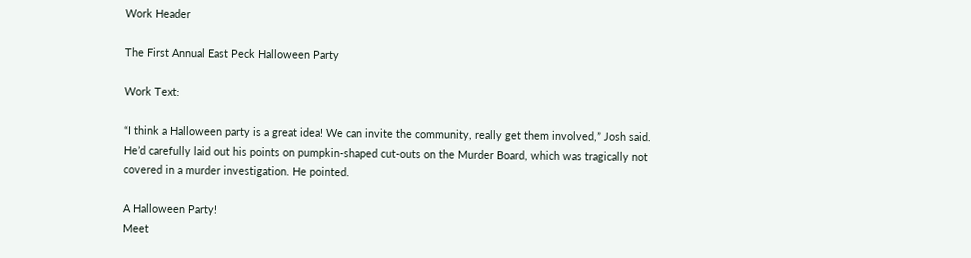Work Header

The First Annual East Peck Halloween Party

Work Text:

“I think a Halloween party is a great idea! We can invite the community, really get them involved,” Josh said. He’d carefully laid out his points on pumpkin-shaped cut-outs on the Murder Board, which was tragically not covered in a murder investigation. He pointed.

A Halloween Party!
Meet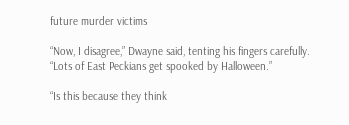future murder victims

“Now, I disagree,” Dwayne said, tenting his fingers carefully. “Lots of East Peckians get spooked by Halloween.”

“Is this because they think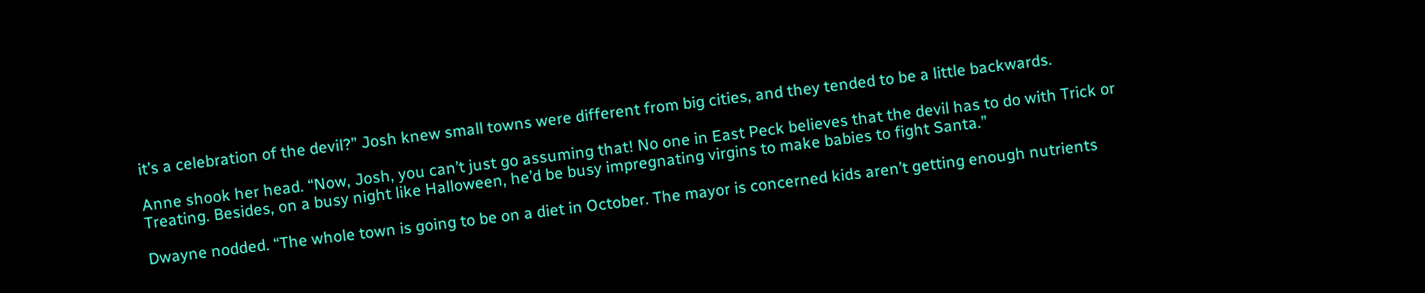it’s a celebration of the devil?” Josh knew small towns were different from big cities, and they tended to be a little backwards.

Anne shook her head. “Now, Josh, you can’t just go assuming that! No one in East Peck believes that the devil has to do with Trick or Treating. Besides, on a busy night like Halloween, he’d be busy impregnating virgins to make babies to fight Santa.”

Dwayne nodded. “The whole town is going to be on a diet in October. The mayor is concerned kids aren’t getting enough nutrients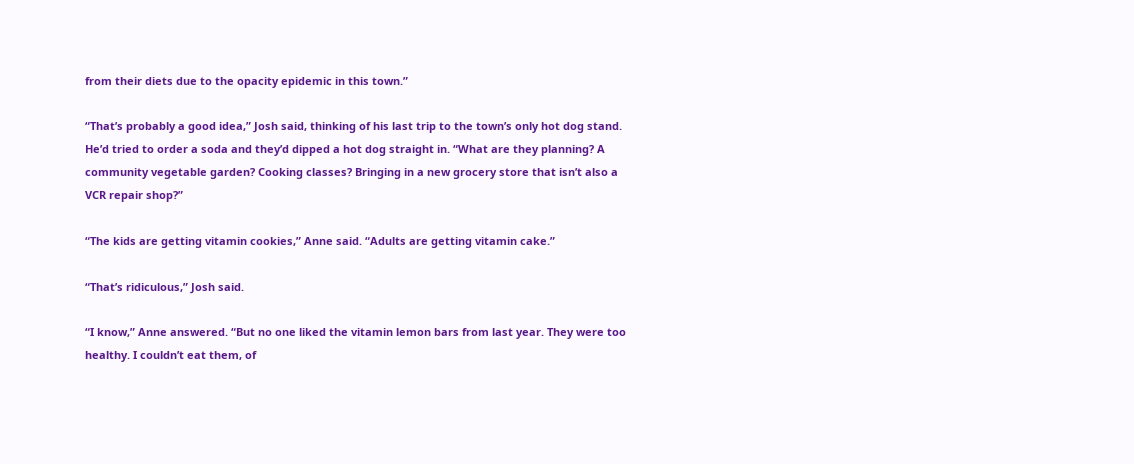from their diets due to the opacity epidemic in this town.”

“That’s probably a good idea,” Josh said, thinking of his last trip to the town’s only hot dog stand. He’d tried to order a soda and they’d dipped a hot dog straight in. “What are they planning? A community vegetable garden? Cooking classes? Bringing in a new grocery store that isn’t also a VCR repair shop?”

“The kids are getting vitamin cookies,” Anne said. “Adults are getting vitamin cake.”

“That’s ridiculous,” Josh said.

“I know,” Anne answered. “But no one liked the vitamin lemon bars from last year. They were too healthy. I couldn’t eat them, of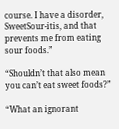course. I have a disorder, SweetSour-itis, and that prevents me from eating sour foods.”

“Shouldn’t that also mean you can’t eat sweet foods?”

“What an ignorant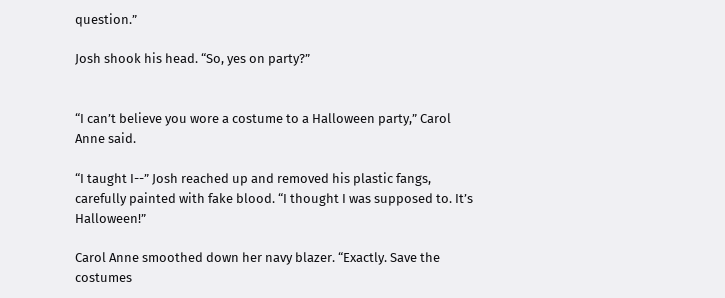question.”

Josh shook his head. “So, yes on party?”


“I can’t believe you wore a costume to a Halloween party,” Carol Anne said.

“I taught I--” Josh reached up and removed his plastic fangs, carefully painted with fake blood. “I thought I was supposed to. It’s Halloween!”

Carol Anne smoothed down her navy blazer. “Exactly. Save the costumes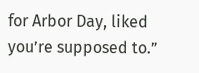for Arbor Day, liked you’re supposed to.”